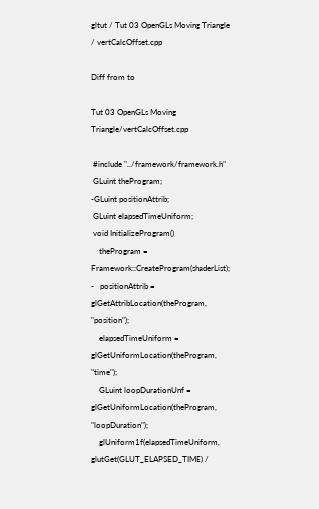gltut / Tut 03 OpenGLs Moving Triangle / vertCalcOffset.cpp

Diff from to

Tut 03 OpenGLs Moving Triangle/vertCalcOffset.cpp

 #include "../framework/framework.h"
 GLuint theProgram;
-GLuint positionAttrib;
 GLuint elapsedTimeUniform;
 void InitializeProgram()
    theProgram = Framework::CreateProgram(shaderList);
-   positionAttrib = glGetAttribLocation(theProgram, "position");
    elapsedTimeUniform = glGetUniformLocation(theProgram, "time");
    GLuint loopDurationUnf = glGetUniformLocation(theProgram, "loopDuration");
    glUniform1f(elapsedTimeUniform, glutGet(GLUT_ELAPSED_TIME) /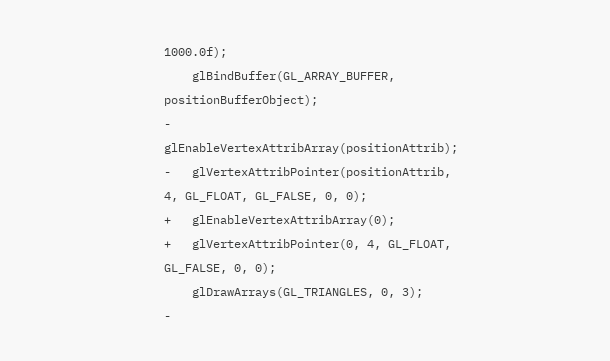1000.0f);
    glBindBuffer(GL_ARRAY_BUFFER, positionBufferObject);
-   glEnableVertexAttribArray(positionAttrib);
-   glVertexAttribPointer(positionAttrib, 4, GL_FLOAT, GL_FALSE, 0, 0);
+   glEnableVertexAttribArray(0);
+   glVertexAttribPointer(0, 4, GL_FLOAT, GL_FALSE, 0, 0);
    glDrawArrays(GL_TRIANGLES, 0, 3);
-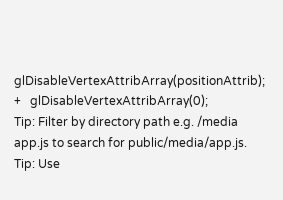glDisableVertexAttribArray(positionAttrib);
+   glDisableVertexAttribArray(0);
Tip: Filter by directory path e.g. /media app.js to search for public/media/app.js.
Tip: Use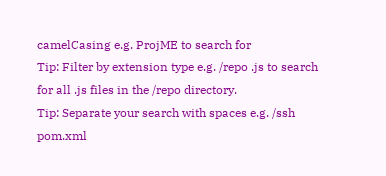camelCasing e.g. ProjME to search for
Tip: Filter by extension type e.g. /repo .js to search for all .js files in the /repo directory.
Tip: Separate your search with spaces e.g. /ssh pom.xml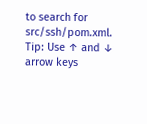to search for src/ssh/pom.xml.
Tip: Use ↑ and ↓ arrow keys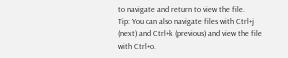to navigate and return to view the file.
Tip: You can also navigate files with Ctrl+j (next) and Ctrl+k (previous) and view the file with Ctrl+o.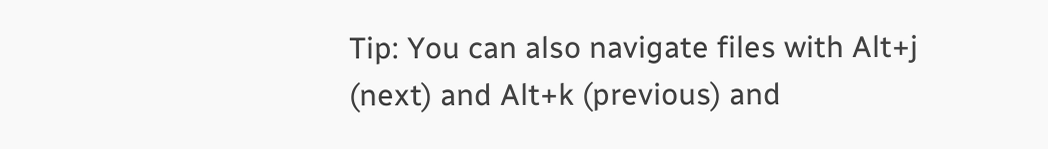Tip: You can also navigate files with Alt+j (next) and Alt+k (previous) and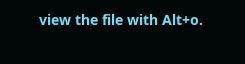view the file with Alt+o.